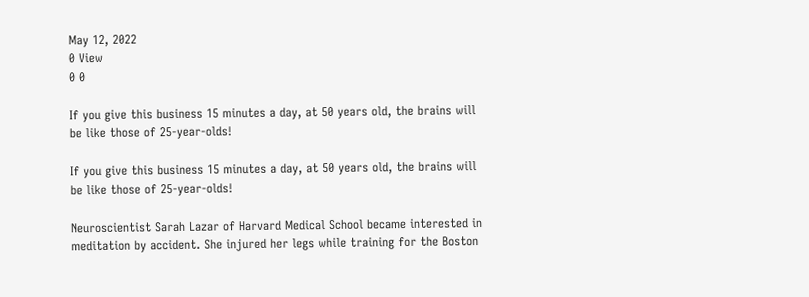May 12, 2022
0 View
0 0

If you give this business 15 minutes a day, at 50 years old, the brains will be like those of 25-year-olds!

If you give this business 15 minutes a day, at 50 years old, the brains will be like those of 25-year-olds!

Neuroscientist Sarah Lazar of Harvard Medical School became interested in meditation by accident. She injured her legs while training for the Boston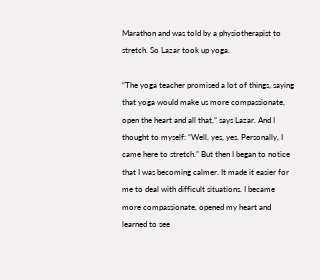Marathon and was told by a physiotherapist to stretch. So Lazar took up yoga.

“The yoga teacher promised a lot of things, saying that yoga would make us more compassionate, open the heart and all that,” says Lazar. And I thought to myself: “Well, yes, yes. Personally, I came here to stretch.” But then I began to notice that I was becoming calmer. It made it easier for me to deal with difficult situations. I became more compassionate, opened my heart and learned to see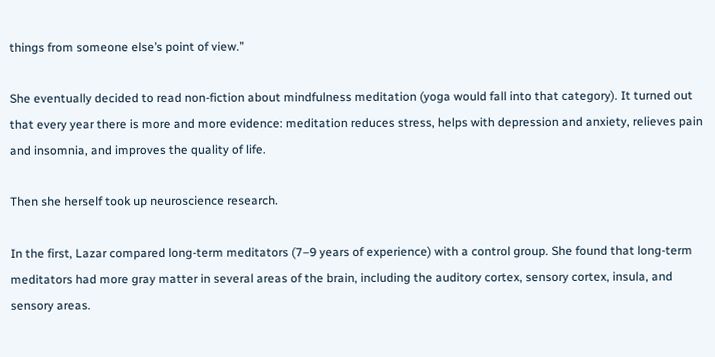things from someone else’s point of view.”

She eventually decided to read non-fiction about mindfulness meditation (yoga would fall into that category). It turned out that every year there is more and more evidence: meditation reduces stress, helps with depression and anxiety, relieves pain and insomnia, and improves the quality of life.

Then she herself took up neuroscience research.

In the first, Lazar compared long-term meditators (7–9 years of experience) with a control group. She found that long-term meditators had more gray matter in several areas of the brain, including the auditory cortex, sensory cortex, insula, and sensory areas.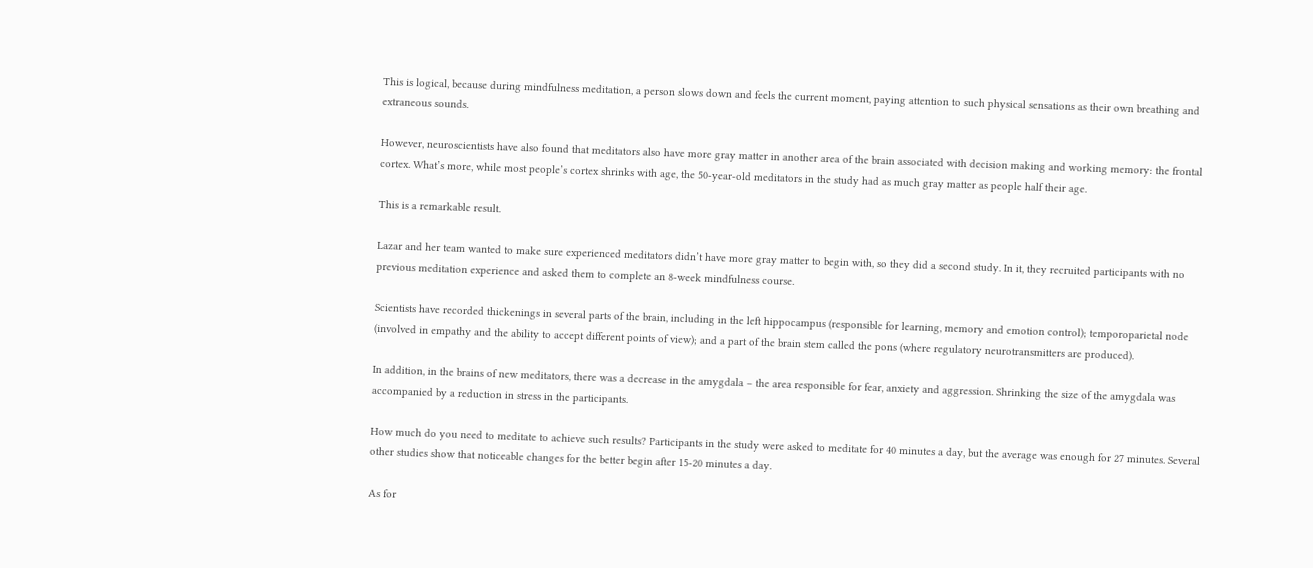This is logical, because during mindfulness meditation, a person slows down and feels the current moment, paying attention to such physical sensations as their own breathing and extraneous sounds.

However, neuroscientists have also found that meditators also have more gray matter in another area of the brain associated with decision making and working memory: the frontal cortex. What’s more, while most people’s cortex shrinks with age, the 50-year-old meditators in the study had as much gray matter as people half their age.

This is a remarkable result.

Lazar and her team wanted to make sure experienced meditators didn’t have more gray matter to begin with, so they did a second study. In it, they recruited participants with no previous meditation experience and asked them to complete an 8-week mindfulness course.

Scientists have recorded thickenings in several parts of the brain, including in the left hippocampus (responsible for learning, memory and emotion control); temporoparietal node (involved in empathy and the ability to accept different points of view); and a part of the brain stem called the pons (where regulatory neurotransmitters are produced).

In addition, in the brains of new meditators, there was a decrease in the amygdala – the area responsible for fear, anxiety and aggression. Shrinking the size of the amygdala was accompanied by a reduction in stress in the participants.

How much do you need to meditate to achieve such results? Participants in the study were asked to meditate for 40 minutes a day, but the average was enough for 27 minutes. Several other studies show that noticeable changes for the better begin after 15-20 minutes a day.

As for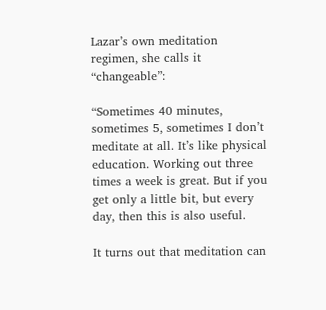Lazar’s own meditation regimen, she calls it “changeable”:

“Sometimes 40 minutes, sometimes 5, sometimes I don’t meditate at all. It’s like physical education. Working out three times a week is great. But if you get only a little bit, but every day, then this is also useful.

It turns out that meditation can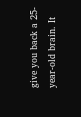give you back a 25-year-old brain. It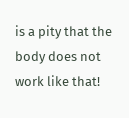is a pity that the body does not work like that!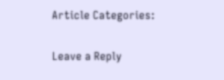Article Categories:

Leave a Reply